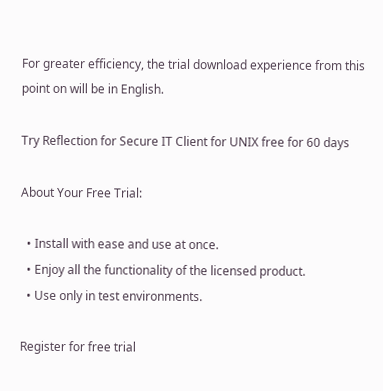For greater efficiency, the trial download experience from this point on will be in English.

Try Reflection for Secure IT Client for UNIX free for 60 days

About Your Free Trial:

  • Install with ease and use at once.
  • Enjoy all the functionality of the licensed product.
  • Use only in test environments.

Register for free trial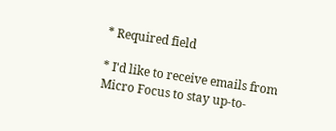* Required field

* I'd like to receive emails from Micro Focus to stay up-to-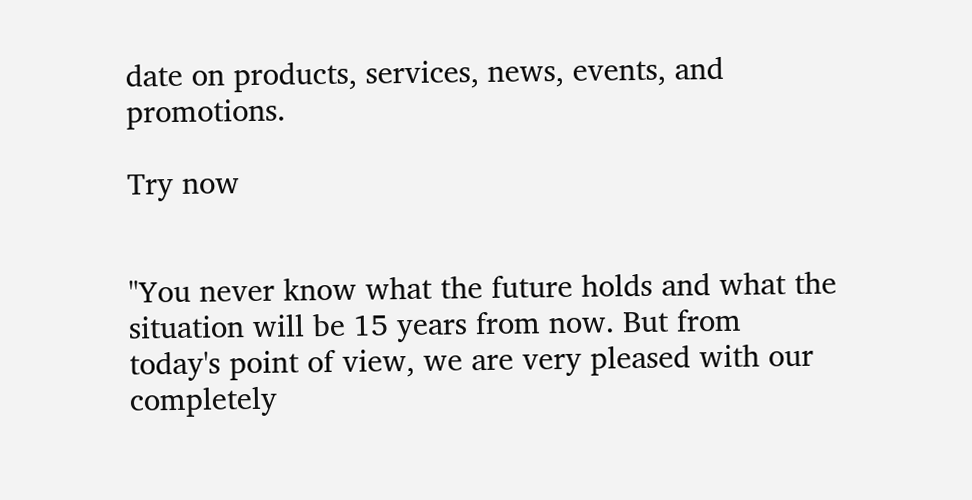date on products, services, news, events, and promotions.

Try now


"You never know what the future holds and what the situation will be 15 years from now. But from today's point of view, we are very pleased with our completely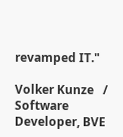revamped IT."

Volker Kunze   /   Software Developer, BVE